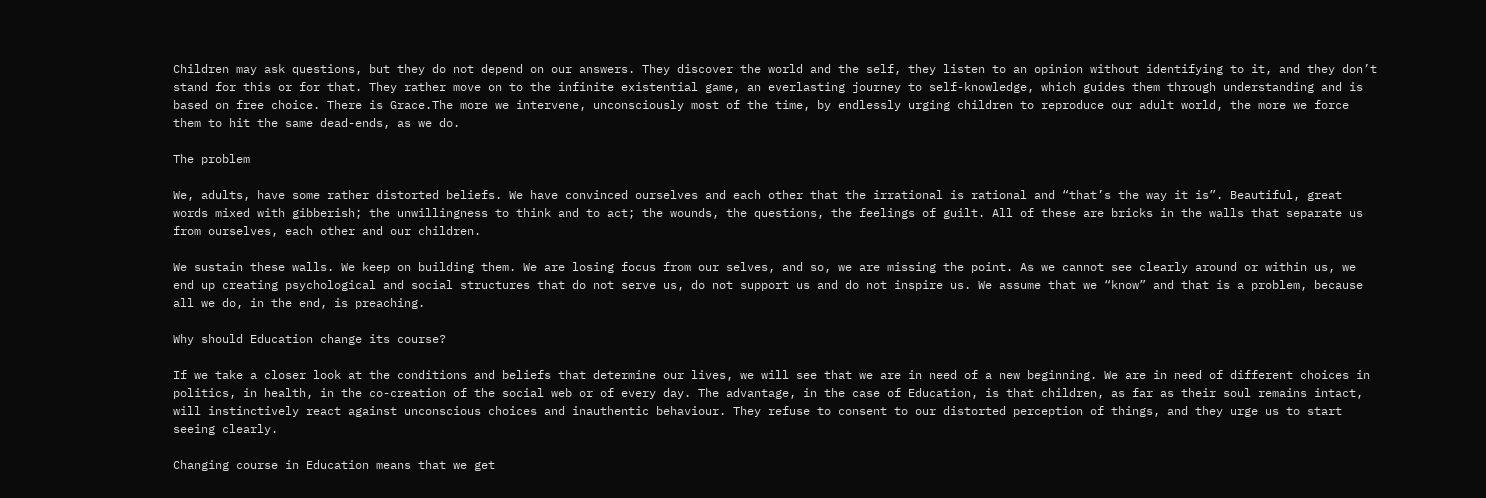Children may ask questions, but they do not depend on our answers. They discover the world and the self, they listen to an opinion without identifying to it, and they don’t stand for this or for that. They rather move on to the infinite existential game, an everlasting journey to self-knowledge, which guides them through understanding and is based on free choice. There is Grace.The more we intervene, unconsciously most of the time, by endlessly urging children to reproduce our adult world, the more we force them to hit the same dead-ends, as we do.

The problem

We, adults, have some rather distorted beliefs. We have convinced ourselves and each other that the irrational is rational and “that’s the way it is”. Beautiful, great words mixed with gibberish; the unwillingness to think and to act; the wounds, the questions, the feelings of guilt. All of these are bricks in the walls that separate us from ourselves, each other and our children.

We sustain these walls. We keep on building them. We are losing focus from our selves, and so, we are missing the point. As we cannot see clearly around or within us, we end up creating psychological and social structures that do not serve us, do not support us and do not inspire us. We assume that we “know” and that is a problem, because all we do, in the end, is preaching.

Why should Education change its course?

If we take a closer look at the conditions and beliefs that determine our lives, we will see that we are in need of a new beginning. We are in need of different choices in politics, in health, in the co-creation of the social web or of every day. The advantage, in the case of Education, is that children, as far as their soul remains intact, will instinctively react against unconscious choices and inauthentic behaviour. They refuse to consent to our distorted perception of things, and they urge us to start seeing clearly.

Changing course in Education means that we get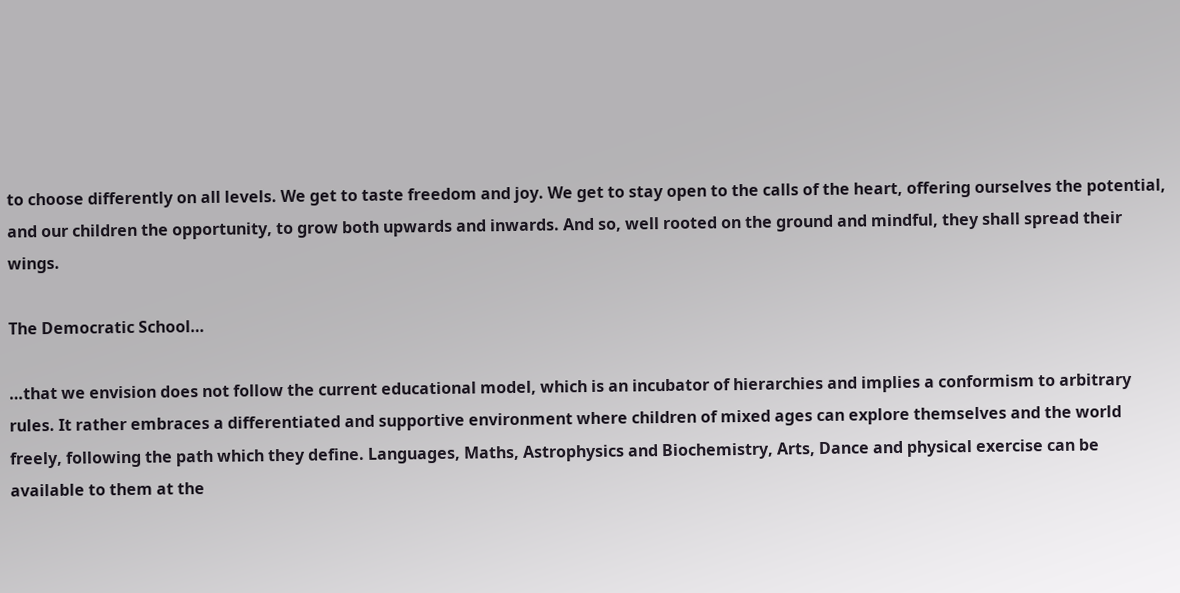to choose differently on all levels. We get to taste freedom and joy. We get to stay open to the calls of the heart, offering ourselves the potential, and our children the opportunity, to grow both upwards and inwards. And so, well rooted on the ground and mindful, they shall spread their wings.

The Democratic School…

…that we envision does not follow the current educational model, which is an incubator of hierarchies and implies a conformism to arbitrary rules. It rather embraces a differentiated and supportive environment where children of mixed ages can explore themselves and the world freely, following the path which they define. Languages, Maths, Astrophysics and Biochemistry, Arts, Dance and physical exercise can be available to them at the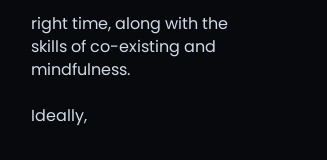right time, along with the skills of co-existing and mindfulness.

Ideally,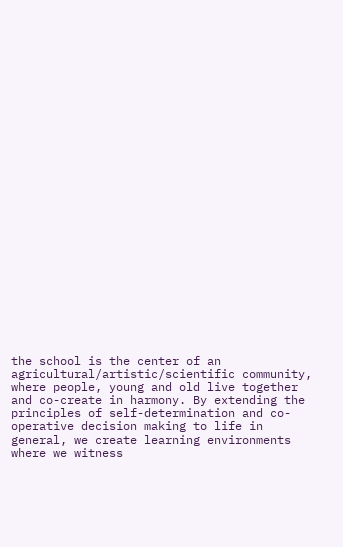the school is the center of an agricultural/artistic/scientific community, where people, young and old live together and co-create in harmony. By extending the principles of self-determination and co-operative decision making to life in general, we create learning environments where we witness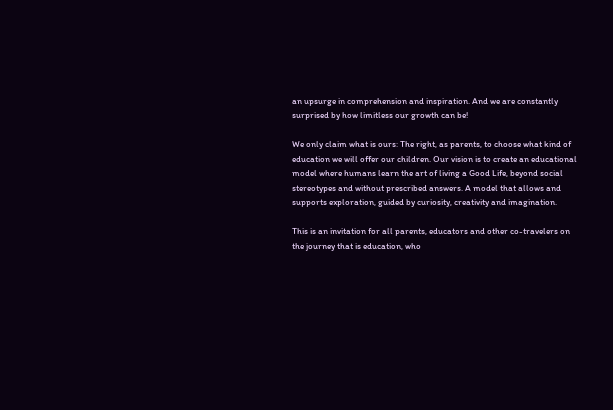an upsurge in comprehension and inspiration. And we are constantly surprised by how limitless our growth can be!

We only claim what is ours: The right, as parents, to choose what kind of education we will offer our children. Our vision is to create an educational model where humans learn the art of living a Good Life, beyond social stereotypes and without prescribed answers. A model that allows and supports exploration, guided by curiosity, creativity and imagination.

This is an invitation for all parents, educators and other co-travelers on the journey that is education, who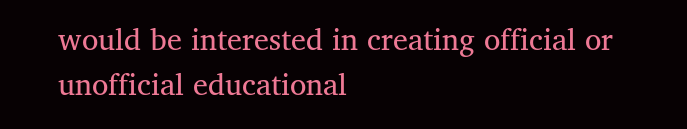would be interested in creating official or unofficial educational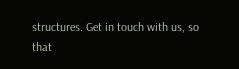structures. Get in touch with us, so that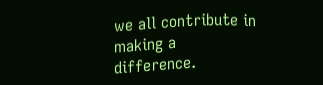we all contribute in making a difference.